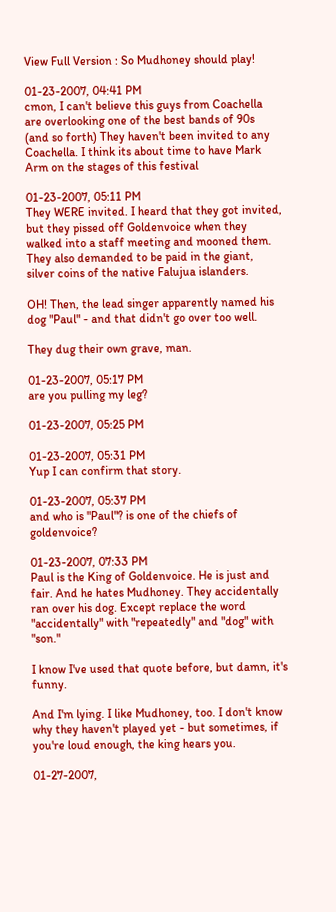View Full Version : So Mudhoney should play!

01-23-2007, 04:41 PM
cmon, I can't believe this guys from Coachella are overlooking one of the best bands of 90s (and so forth) They haven't been invited to any Coachella. I think its about time to have Mark Arm on the stages of this festival

01-23-2007, 05:11 PM
They WERE invited. I heard that they got invited, but they pissed off Goldenvoice when they walked into a staff meeting and mooned them. They also demanded to be paid in the giant, silver coins of the native Falujua islanders.

OH! Then, the lead singer apparently named his dog "Paul" - and that didn't go over too well.

They dug their own grave, man.

01-23-2007, 05:17 PM
are you pulling my leg?

01-23-2007, 05:25 PM

01-23-2007, 05:31 PM
Yup I can confirm that story.

01-23-2007, 05:37 PM
and who is "Paul"? is one of the chiefs of goldenvoice?

01-23-2007, 07:33 PM
Paul is the King of Goldenvoice. He is just and fair. And he hates Mudhoney. They accidentally ran over his dog. Except replace the word "accidentally" with "repeatedly" and "dog" with "son."

I know I've used that quote before, but damn, it's funny.

And I'm lying. I like Mudhoney, too. I don't know why they haven't played yet - but sometimes, if you're loud enough, the king hears you.

01-27-2007,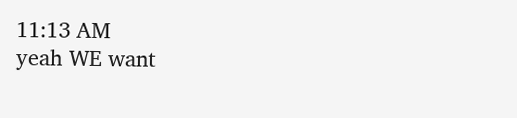11:13 AM
yeah WE want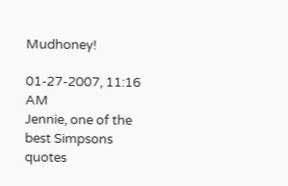Mudhoney!

01-27-2007, 11:16 AM
Jennie, one of the best Simpsons quotes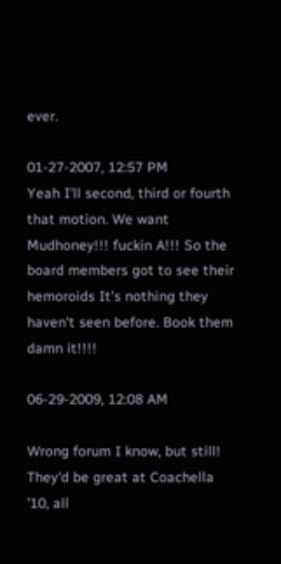ever.

01-27-2007, 12:57 PM
Yeah I'll second, third or fourth that motion. We want Mudhoney!!! fuckin A!!! So the board members got to see their hemoroids It's nothing they haven't seen before. Book them damn it!!!!

06-29-2009, 12:08 AM

Wrong forum I know, but still! They'd be great at Coachella '10, all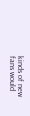kinds of new fans would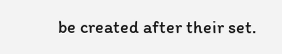be created after their set.